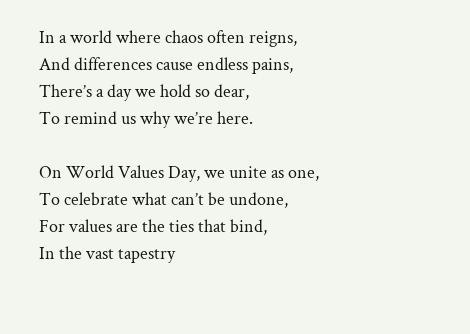In a world where chaos often reigns,
And differences cause endless pains,
There’s a day we hold so dear,
To remind us why we’re here.

On World Values Day, we unite as one,
To celebrate what can’t be undone,
For values are the ties that bind,
In the vast tapestry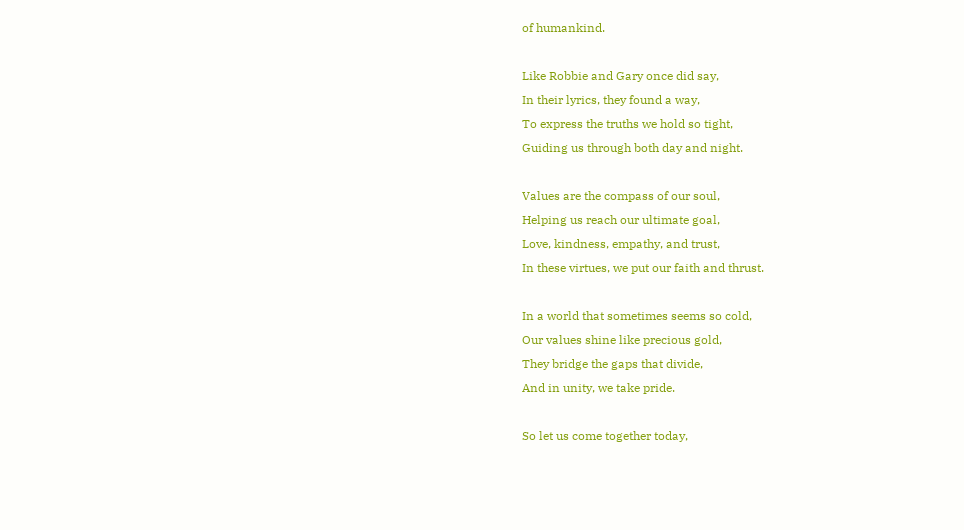of humankind.

Like Robbie and Gary once did say,
In their lyrics, they found a way,
To express the truths we hold so tight,
Guiding us through both day and night.

Values are the compass of our soul,
Helping us reach our ultimate goal,
Love, kindness, empathy, and trust,
In these virtues, we put our faith and thrust.

In a world that sometimes seems so cold,
Our values shine like precious gold,
They bridge the gaps that divide,
And in unity, we take pride.

So let us come together today,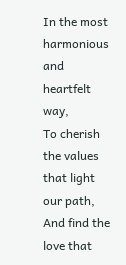In the most harmonious and heartfelt way,
To cherish the values that light our path,
And find the love that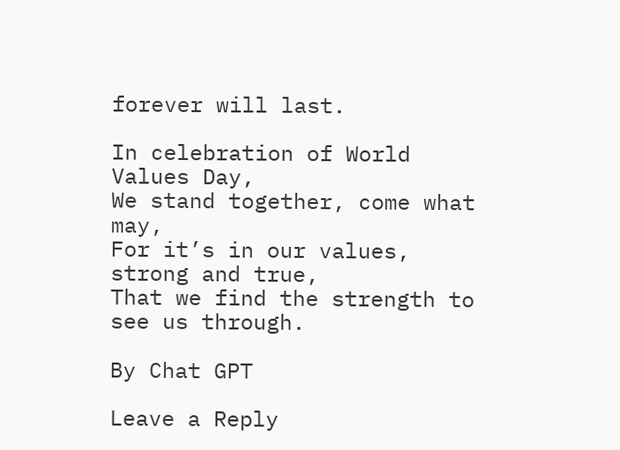forever will last.

In celebration of World Values Day,
We stand together, come what may,
For it’s in our values, strong and true,
That we find the strength to see us through.

By Chat GPT

Leave a Reply